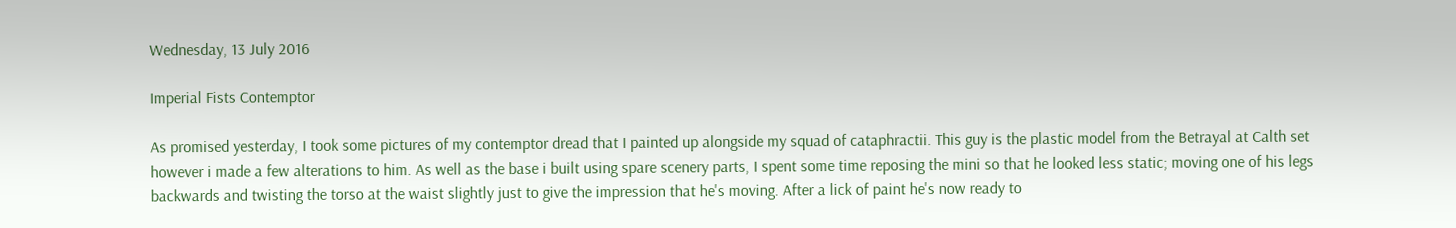Wednesday, 13 July 2016

Imperial Fists Contemptor

As promised yesterday, I took some pictures of my contemptor dread that I painted up alongside my squad of cataphractii. This guy is the plastic model from the Betrayal at Calth set however i made a few alterations to him. As well as the base i built using spare scenery parts, I spent some time reposing the mini so that he looked less static; moving one of his legs backwards and twisting the torso at the waist slightly just to give the impression that he's moving. After a lick of paint he's now ready to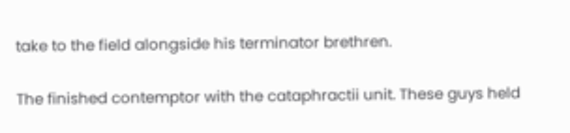take to the field alongside his terminator brethren.

The finished contemptor with the cataphractii unit. These guys held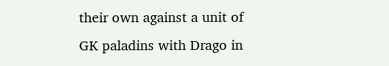their own against a unit of GK paladins with Drago in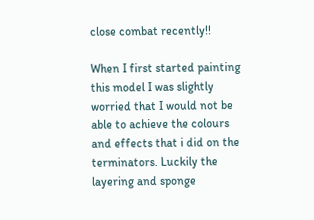close combat recently!!

When I first started painting this model I was slightly worried that I would not be able to achieve the colours and effects that i did on the terminators. Luckily the layering and sponge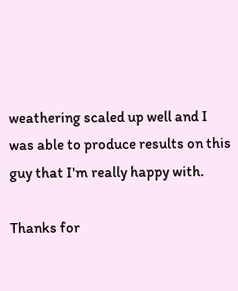weathering scaled up well and I was able to produce results on this guy that I'm really happy with.

Thanks for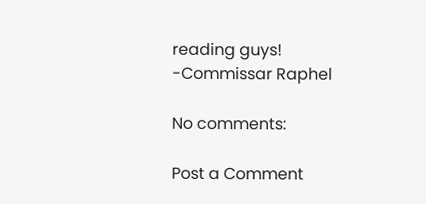reading guys!
-Commissar Raphel

No comments:

Post a Comment